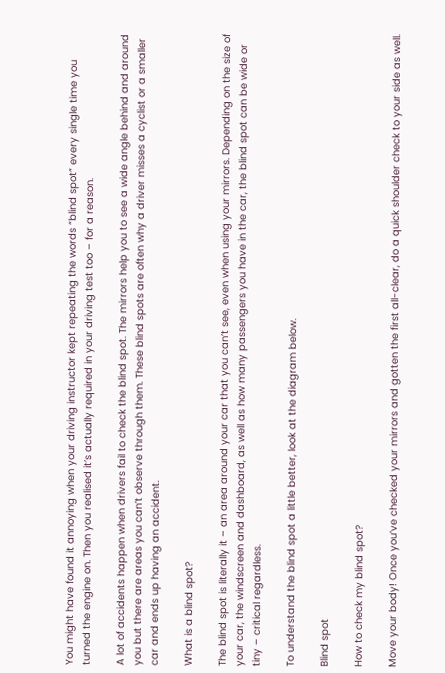You might have found it annoying when your driving instructor kept repeating the words “blind spot” every single time you turned the engine on. Then you realised it’s actually required in your driving test too – for a reason.

A lot of accidents happen when drivers fail to check the blind spot. The mirrors help you to see a wide angle behind and around you but there are areas you can’t observe through them. These blind spots are often why a driver misses a cyclist or a smaller car and ends up having an accident.

What is a blind spot?

The blind spot is literally it – an area around your car that you can’t see, even when using your mirrors. Depending on the size of your car, the windscreen and dashboard, as well as how many passengers you have in the car, the blind spot can be wide or tiny – critical regardless.

To understand the blind spot a little better, look at the diagram below.

Blind spot

How to check my blind spot?

Move your body! Once you’ve checked your mirrors and gotten the first all-clear, do a quick shoulder check to your side as well.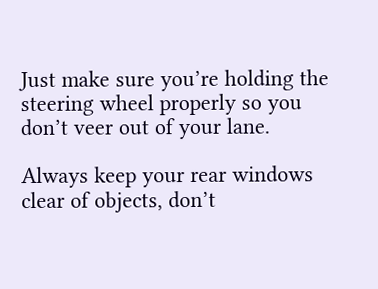Just make sure you’re holding the steering wheel properly so you don’t veer out of your lane.

Always keep your rear windows clear of objects, don’t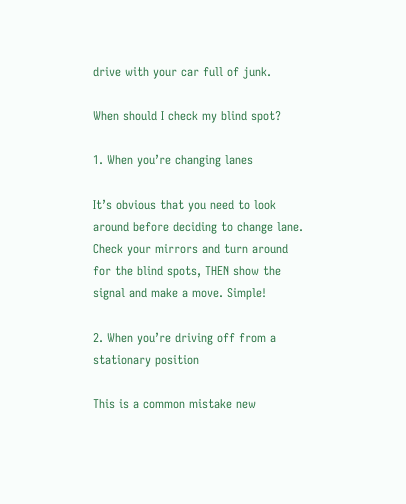drive with your car full of junk.

When should I check my blind spot?

1. When you’re changing lanes

It’s obvious that you need to look around before deciding to change lane. Check your mirrors and turn around for the blind spots, THEN show the signal and make a move. Simple!

2. When you’re driving off from a stationary position

This is a common mistake new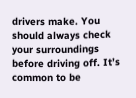drivers make. You should always check your surroundings before driving off. It’s common to be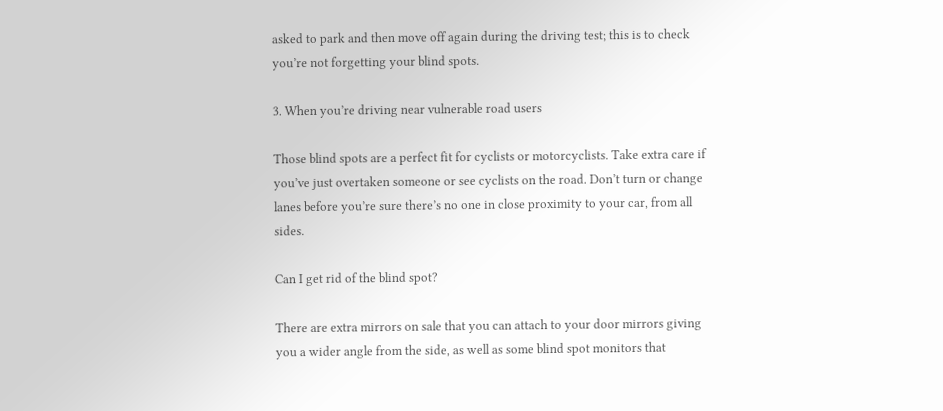asked to park and then move off again during the driving test; this is to check you’re not forgetting your blind spots.

3. When you’re driving near vulnerable road users

Those blind spots are a perfect fit for cyclists or motorcyclists. Take extra care if you’ve just overtaken someone or see cyclists on the road. Don’t turn or change lanes before you’re sure there’s no one in close proximity to your car, from all sides.

Can I get rid of the blind spot?

There are extra mirrors on sale that you can attach to your door mirrors giving you a wider angle from the side, as well as some blind spot monitors that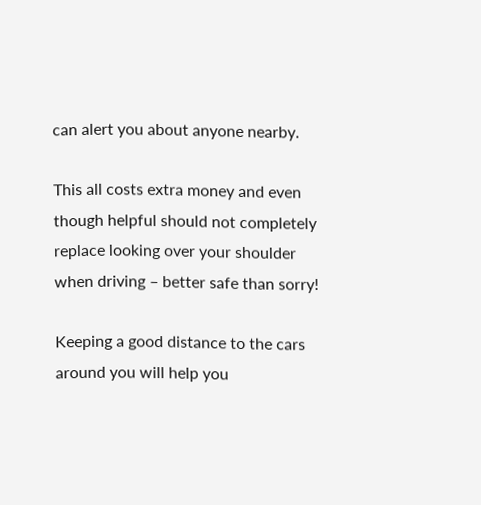can alert you about anyone nearby.

This all costs extra money and even though helpful should not completely replace looking over your shoulder when driving – better safe than sorry!

Keeping a good distance to the cars around you will help you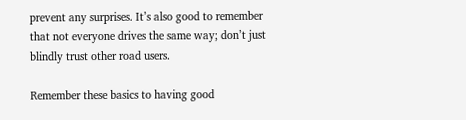prevent any surprises. It’s also good to remember that not everyone drives the same way; don’t just blindly trust other road users.

Remember these basics to having good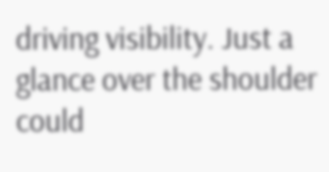driving visibility. Just a glance over the shoulder could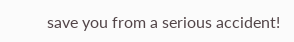save you from a serious accident!